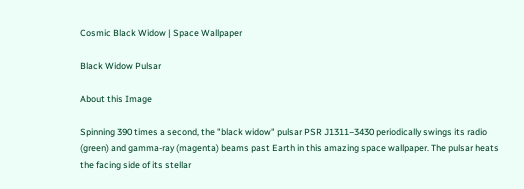Cosmic Black Widow | Space Wallpaper

Black Widow Pulsar

About this Image

Spinning 390 times a second, the "black widow" pulsar PSR J1311−3430 periodically swings its radio (green) and gamma-ray (magenta) beams past Earth in this amazing space wallpaper. The pulsar heats the facing side of its stellar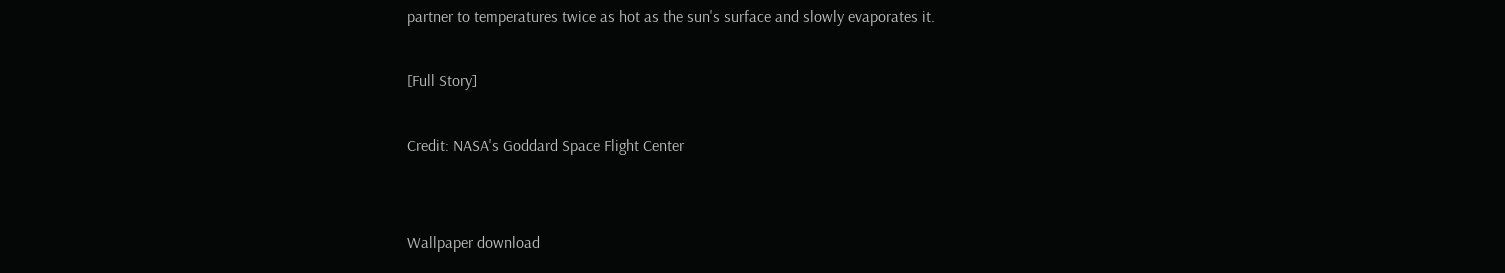partner to temperatures twice as hot as the sun's surface and slowly evaporates it.

[Full Story]

Credit: NASA's Goddard Space Flight Center


Wallpaper download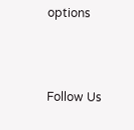options



Follow Us